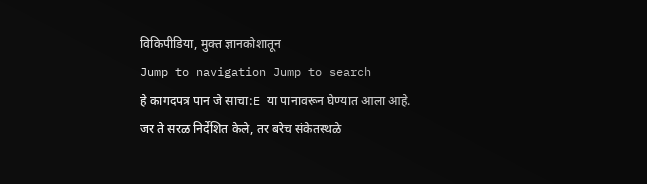विकिपीडिया, मुक्‍त ज्ञानकोशातून
Jump to navigation Jump to search
हे कागदपत्र पान जे साचा:E या पानावरून घेण्यात आला आहे.
जर ते सरळ निर्देशित केले, तर बरेच संकेतस्थळे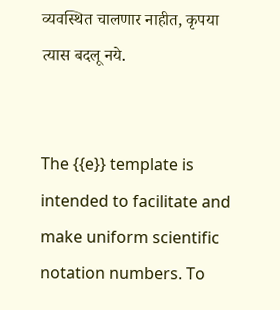व्यवस्थित चालणार नाहीत, कृपया त्यास बदलू नये.


The {{e}} template is intended to facilitate and make uniform scientific notation numbers. To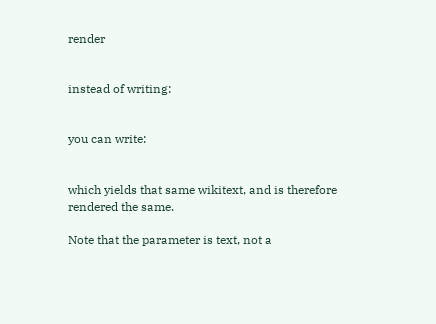render


instead of writing:


you can write:


which yields that same wikitext, and is therefore rendered the same.

Note that the parameter is text, not a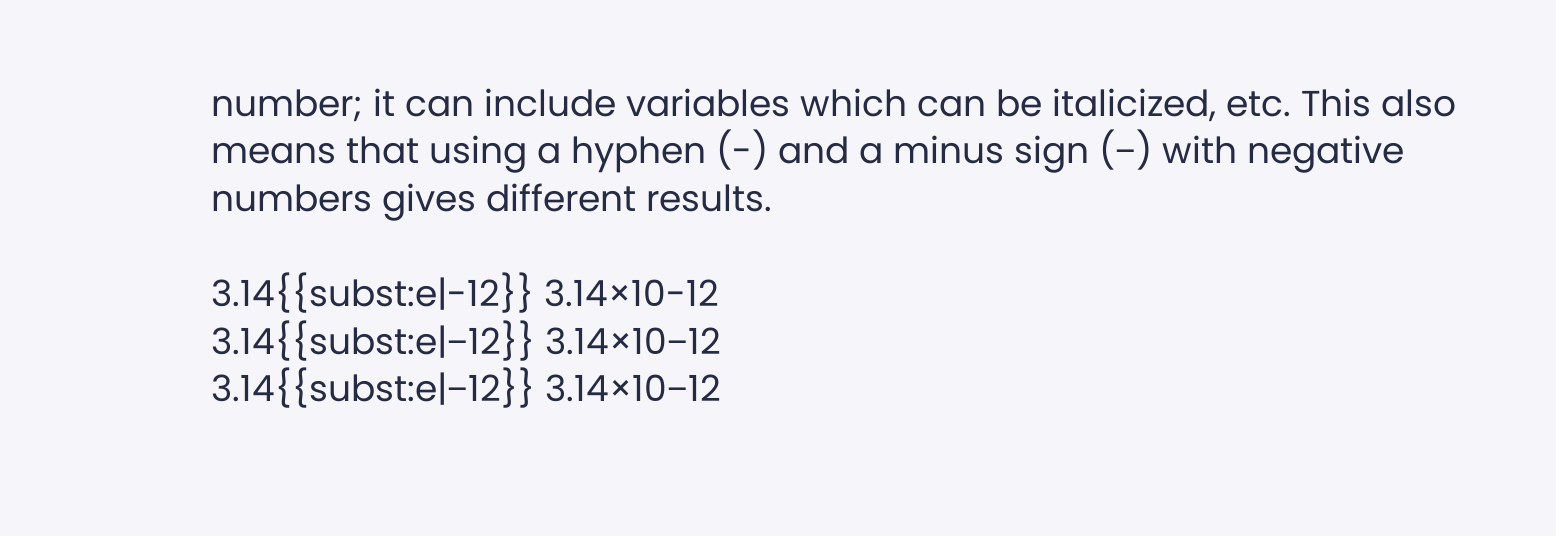number; it can include variables which can be italicized, etc. This also means that using a hyphen (-) and a minus sign (−) with negative numbers gives different results.

3.14{{subst:e|-12}} 3.14×10-12
3.14{{subst:e|−12}} 3.14×10−12
3.14{{subst:e|−12}} 3.14×10−12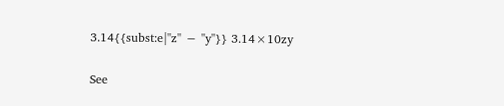3.14{{subst:e|''z'' − ''y''}} 3.14×10zy

See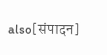also[संपादन]